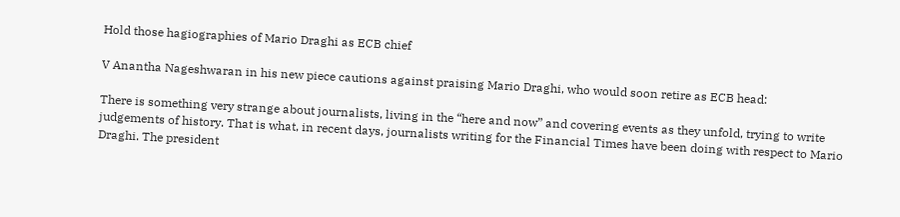Hold those hagiographies of Mario Draghi as ECB chief

V Anantha Nageshwaran in his new piece cautions against praising Mario Draghi, who would soon retire as ECB head:

There is something very strange about journalists, living in the “here and now” and covering events as they unfold, trying to write judgements of history. That is what, in recent days, journalists writing for the Financial Times have been doing with respect to Mario Draghi. The president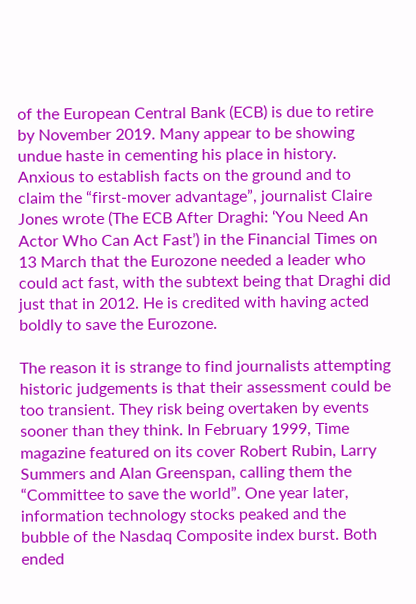of the European Central Bank (ECB) is due to retire by November 2019. Many appear to be showing undue haste in cementing his place in history. Anxious to establish facts on the ground and to claim the “first-mover advantage”, journalist Claire Jones wrote (The ECB After Draghi: ‘You Need An Actor Who Can Act Fast’) in the Financial Times on 13 March that the Eurozone needed a leader who could act fast, with the subtext being that Draghi did just that in 2012. He is credited with having acted boldly to save the Eurozone.

The reason it is strange to find journalists attempting historic judgements is that their assessment could be too transient. They risk being overtaken by events sooner than they think. In February 1999, Time magazine featured on its cover Robert Rubin, Larry Summers and Alan Greenspan, calling them the “Committee to save the world”. One year later, information technology stocks peaked and the bubble of the Nasdaq Composite index burst. Both ended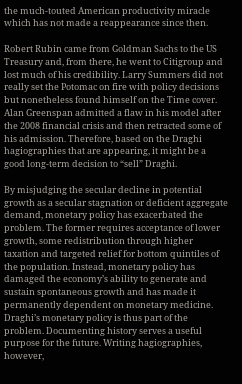the much-touted American productivity miracle which has not made a reappearance since then.

Robert Rubin came from Goldman Sachs to the US Treasury and, from there, he went to Citigroup and lost much of his credibility. Larry Summers did not really set the Potomac on fire with policy decisions but nonetheless found himself on the Time cover. Alan Greenspan admitted a flaw in his model after the 2008 financial crisis and then retracted some of his admission. Therefore, based on the Draghi hagiographies that are appearing, it might be a good long-term decision to “sell” Draghi.

By misjudging the secular decline in potential growth as a secular stagnation or deficient aggregate demand, monetary policy has exacerbated the problem. The former requires acceptance of lower growth, some redistribution through higher taxation and targeted relief for bottom quintiles of the population. Instead, monetary policy has damaged the economy’s ability to generate and sustain spontaneous growth and has made it permanently dependent on monetary medicine. Draghi’s monetary policy is thus part of the problem. Documenting history serves a useful purpose for the future. Writing hagiographies, however,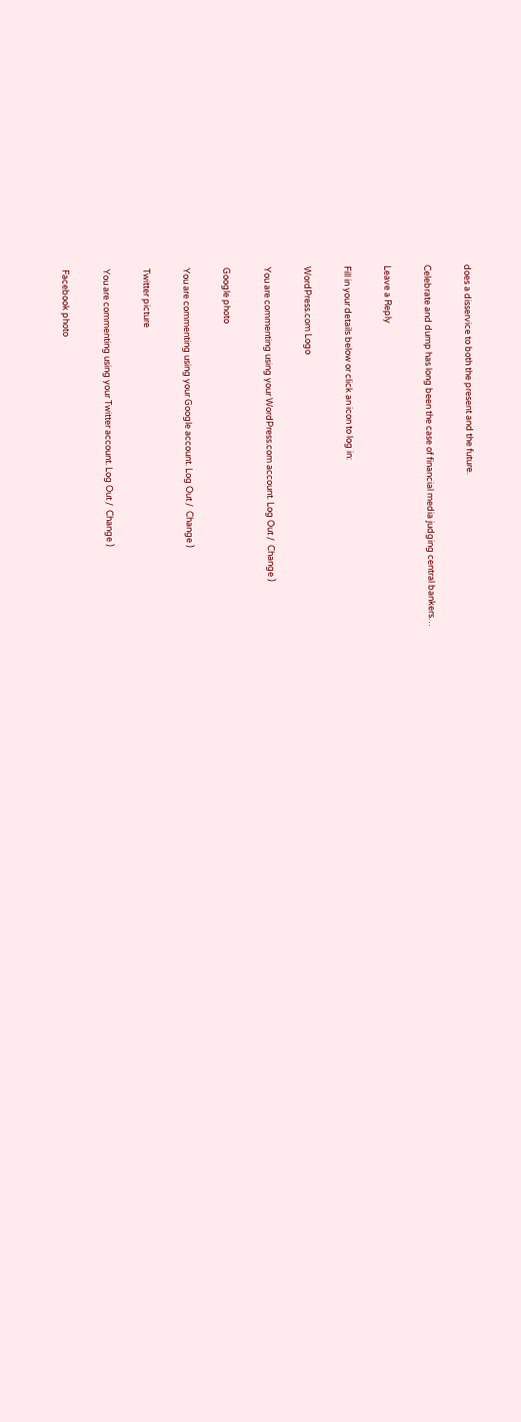does a disservice to both the present and the future.

Celebrate and dump has long been the case of financial media judging central bankers…

Leave a Reply

Fill in your details below or click an icon to log in:

WordPress.com Logo

You are commenting using your WordPress.com account. Log Out /  Change )

Google photo

You are commenting using your Google account. Log Out /  Change )

Twitter picture

You are commenting using your Twitter account. Log Out /  Change )

Facebook photo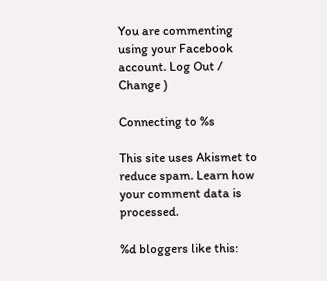You are commenting using your Facebook account. Log Out /  Change )

Connecting to %s

This site uses Akismet to reduce spam. Learn how your comment data is processed.

%d bloggers like this: